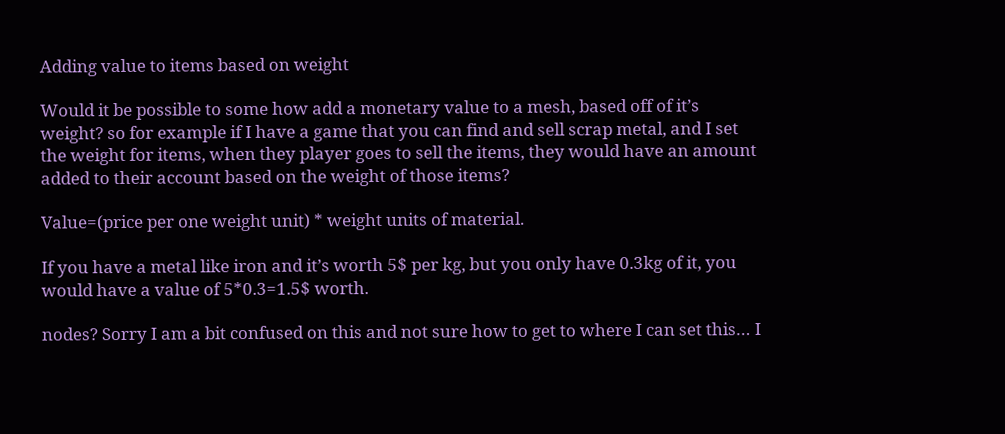Adding value to items based on weight

Would it be possible to some how add a monetary value to a mesh, based off of it’s weight? so for example if I have a game that you can find and sell scrap metal, and I set the weight for items, when they player goes to sell the items, they would have an amount added to their account based on the weight of those items?

Value=(price per one weight unit) * weight units of material.

If you have a metal like iron and it’s worth 5$ per kg, but you only have 0.3kg of it, you would have a value of 5*0.3=1.5$ worth.

nodes? Sorry I am a bit confused on this and not sure how to get to where I can set this… I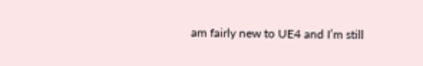am fairly new to UE4 and I’m still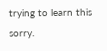trying to learn this sorry.